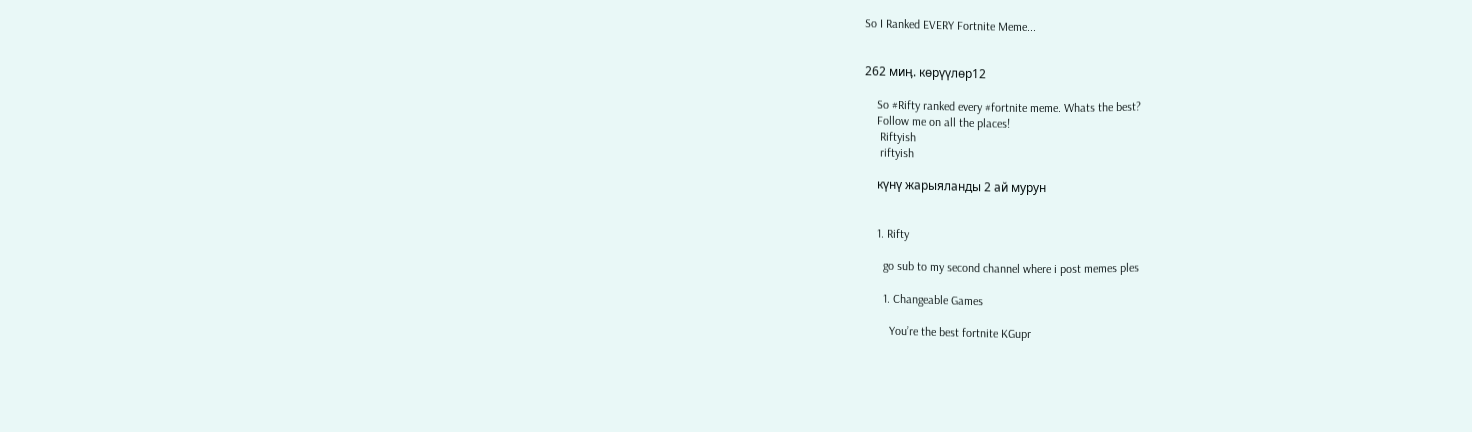So I Ranked EVERY Fortnite Meme...


262 миӊ. көрүүлөр12

    So #Rifty ranked every #fortnite meme. Whats the best?
    Follow me on all the places!
     Riftyish
     riftyish

    күнү жарыяланды 2 ай мурун


    1. Rifty

      go sub to my second channel where i post memes ples

      1. Changeable Games

        You’re the best fortnite KGupr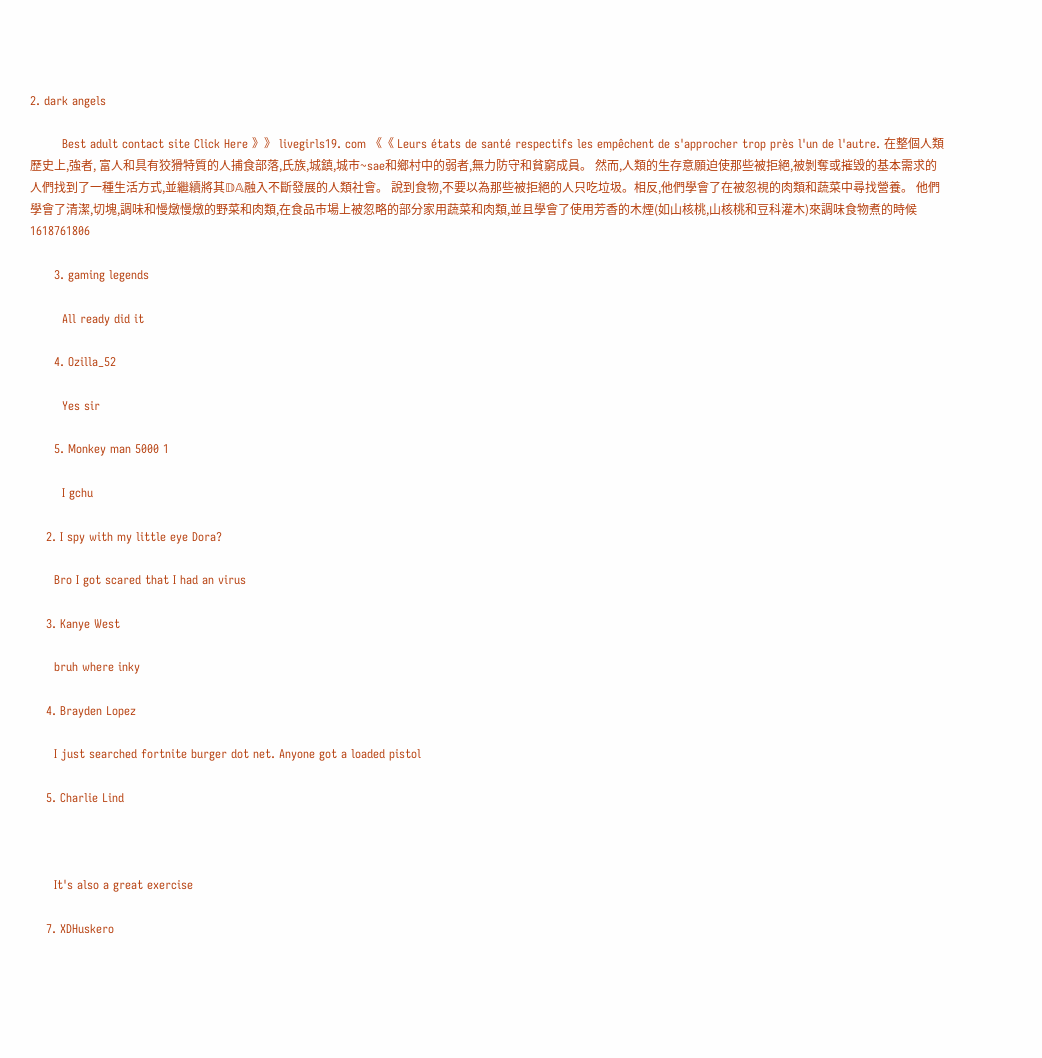2. dark angels

        Best adult contact site Click Here 》》 livegirls19. com 《《 Leurs états de santé respectifs les empêchent de s'approcher trop près l'un de l'autre. 在整個人類歷史上,強者, 富人和具有狡猾特質的人捕食部落,氏族,城鎮,城市~sae和鄉村中的弱者,無力防守和貧窮成員。 然而,人類的生存意願迫使那些被拒絕,被剝奪或摧毀的基本需求的人們找到了一種生活方式,並繼續將其𝔻𝔸融入不斷發展的人類社會。 說到食物,不要以為那些被拒絕的人只吃垃圾。相反,他們學會了在被忽視的肉類和蔬菜中尋找營養。 他們學會了清潔,切塊,調味和慢燉慢燉的野菜和肉類,在食品市場上被忽略的部分家用蔬菜和肉類,並且學會了使用芳香的木煙(如山核桃,山核桃和豆科灌木)來調味食物煮的時候 1618761806

      3. gaming legends

        All ready did it

      4. Ozilla_52

        Yes sir

      5. Monkey man 5000 1

        I gchu

    2. I spy with my little eye Dora?

      Bro I got scared that I had an virus

    3. Kanye West

      bruh where inky

    4. Brayden Lopez

      I just searched fortnite burger dot net. Anyone got a loaded pistol

    5. Charlie Lind



      It's also a great exercise

    7. XDHuskero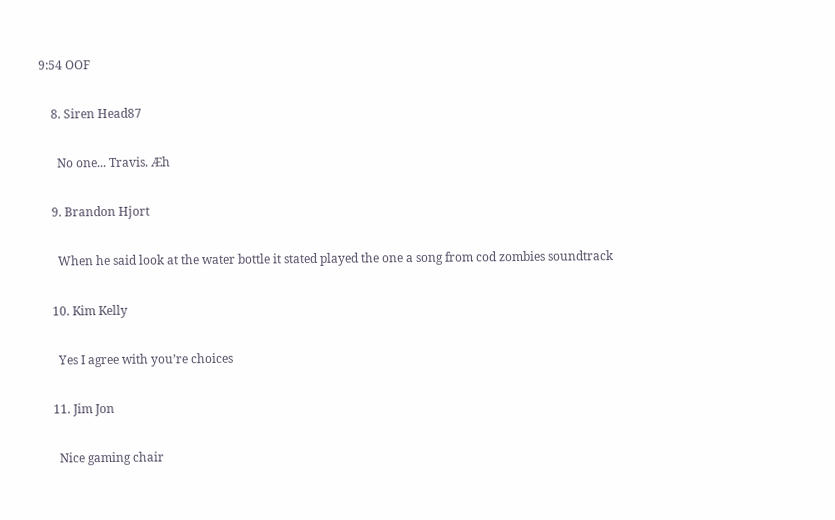9:54 OOF

    8. Siren Head87

      No one... Travis. Æh

    9. Brandon Hjort

      When he said look at the water bottle it stated played the one a song from cod zombies soundtrack

    10. Kim Kelly

      Yes I agree with you’re choices

    11. Jim Jon

      Nice gaming chair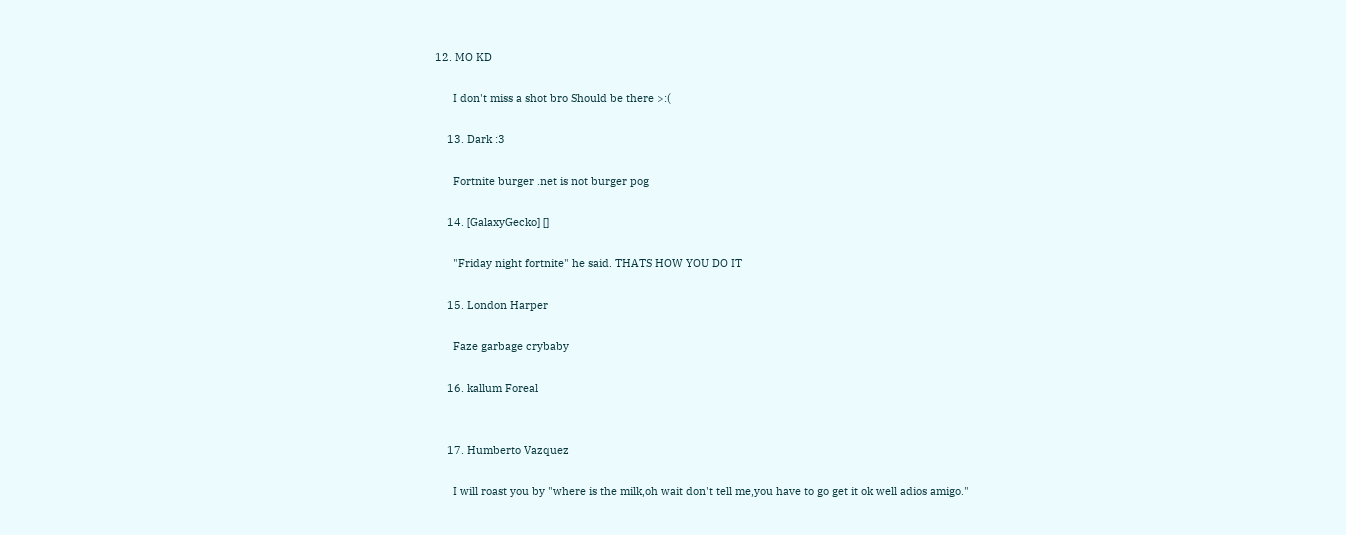12. MO KD

      I don't miss a shot bro Should be there >:(

    13. Dark :3

      Fortnite burger .net is not burger pog

    14. [GalaxyGecko] []

      "Friday night fortnite" he said. THATS HOW YOU DO IT

    15. London Harper

      Faze garbage crybaby

    16. kallum Foreal


    17. Humberto Vazquez

      I will roast you by "where is the milk,oh wait don't tell me,you have to go get it ok well adios amigo."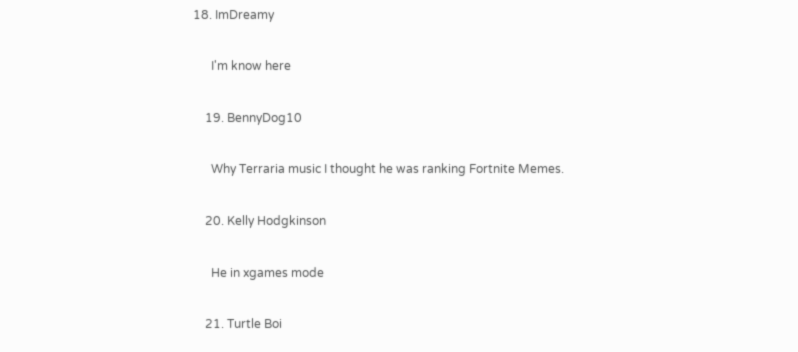18. ImDreamy

      I'm know here

    19. BennyDog10

      Why Terraria music I thought he was ranking Fortnite Memes.

    20. Kelly Hodgkinson

      He in xgames mode

    21. Turtle Boi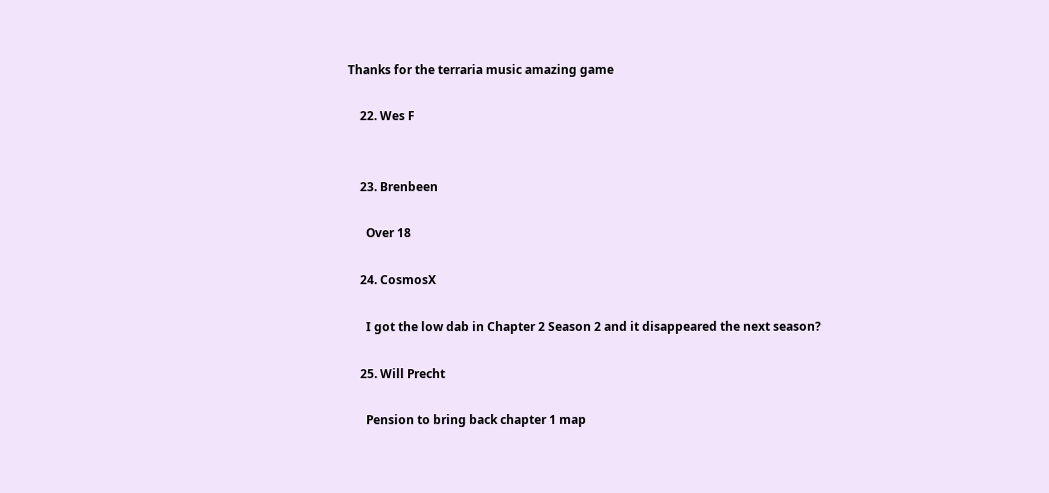Thanks for the terraria music amazing game

    22. Wes F


    23. Brenbeen

      Over 18

    24. CosmosX

      I got the low dab in Chapter 2 Season 2 and it disappeared the next season?

    25. Will Precht

      Pension to bring back chapter 1 map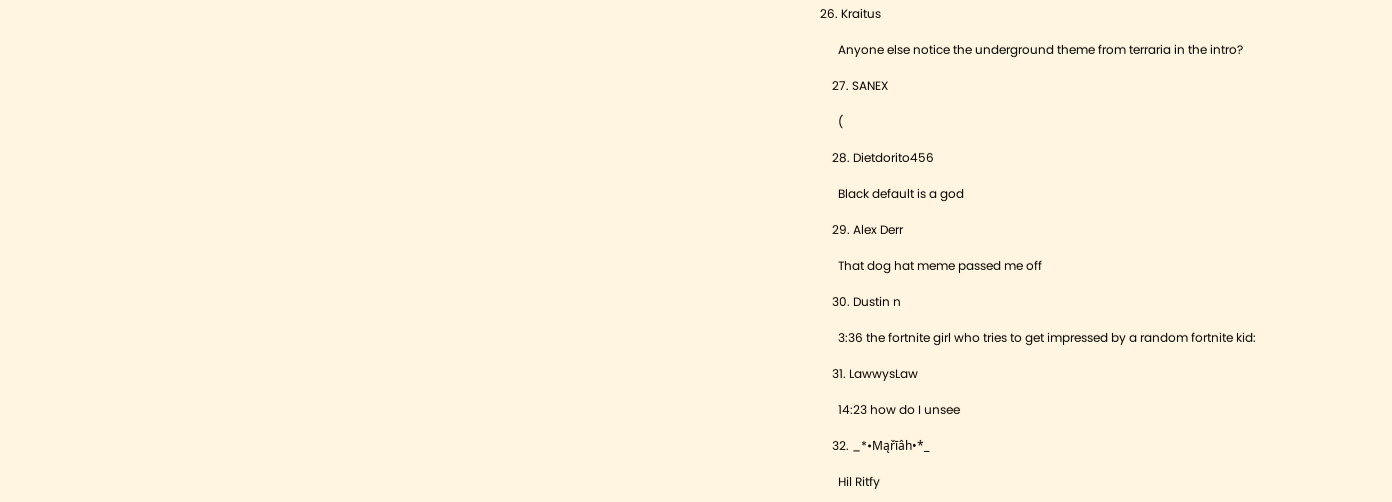26. Kraitus

      Anyone else notice the underground theme from terraria in the intro?

    27. SANEX

      (

    28. Dietdorito456

      Black default is a god

    29. Alex Derr

      That dog hat meme passed me off

    30. Dustin n

      3:36 the fortnite girl who tries to get impressed by a random fortnite kid:

    31. LawwysLaw

      14:23 how do I unsee

    32. _*•Mąřīâh•*_

      Hil Ritfy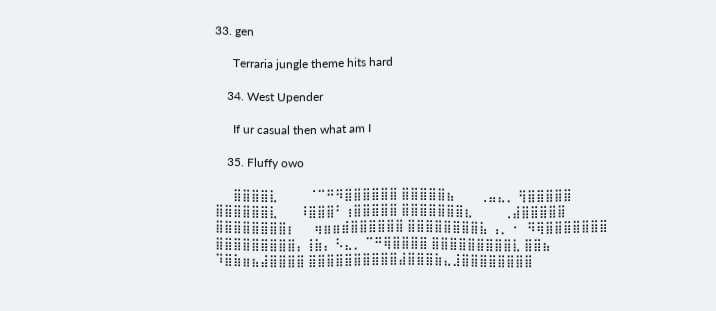33. gen

      Terraria jungle theme hits hard

    34. West Upender

      If ur casual then what am I

    35. Fluffy owo

      ⣿⣿⣿⣿⣇          ⠈⠉⠛⠻⣿⣿⣿⣿⣿⣿ ⣿⣿⣿⣿⣿⣦        ⢀⣤⣄⡀ ⢻⣿⣿⣿⣿⣿ ⣿⣿⣿⣿⣿⣿⣇       ⠸⣿⣿⣿⠃⢰⣿⣿⣿⣿⣿ ⣿⣿⣿⣿⣿⣿⣿⣆          ⢀⣼⣿⣿⣿⣿⣿ ⣿⣿⣿⣿⣿⣿⣿⣿⡆      ⢶⣶⣶⣾⣿⣿⣿⣿⣿⣿ ⣿⣿⣿⣿⣿⣿⣿⣿⣧ ⢠⡀⠐   ⠻⢿⣿⣿⣿⣿⣿⣿⣿ ⣿⣿⣿⣿⣿⣿⣿⣿⣿⡄⢸⣷⡄ ⠣⣄⡀ ⠉⠛⢿⣿⣿⣿⣿ ⣿⣿⣿⣿⣿⣿⣿⣿⣿⣇ ⣿⣿⣦ ⠹⣿⣷⣶⣦⣼⣿⣿⣿⣿ ⣿⣿⣿⣿⣿⣿⣿⣿⣿⣿⣼⣿⣿⣿⣷⣄⣸⣿⣿⣿⣿⣿⣿⣿⣿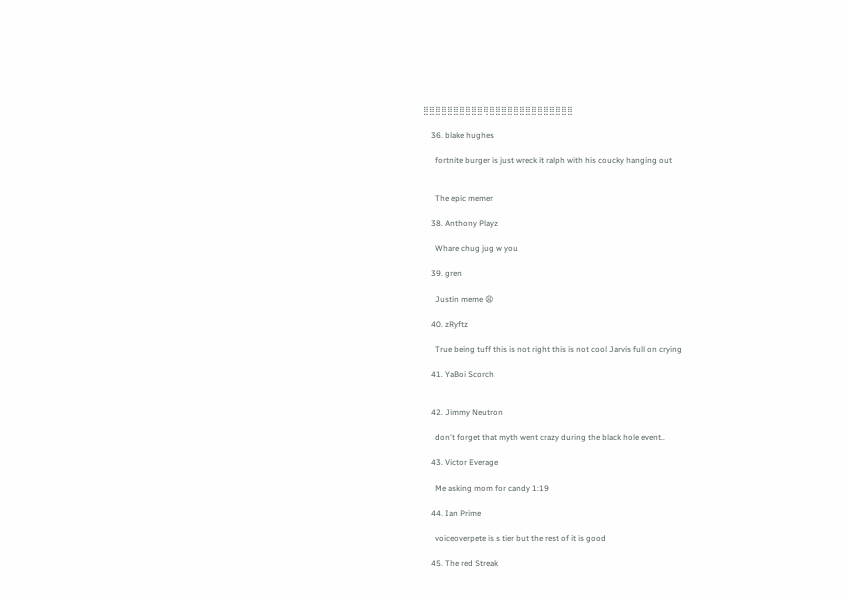⣿⣿⣿⣿⣿⣿⣿⣿⣿⣿⢿⣿⣿⣿⣿⣿⣿⣿⣿⣿⣿⣿⣿⣿⣿

    36. blake hughes

      fortnite burger is just wreck it ralph with his coucky hanging out


      The epic memer

    38. Anthony Playz

      Whare chug jug w you

    39. gren

      Justin meme 😩

    40. zRyftz

      True being tuff this is not right this is not cool Jarvis full on crying

    41. YaBoi Scorch


    42. Jimmy Neutron

      don't forget that myth went crazy during the black hole event..

    43. Victor Everage

      Me asking mom for candy 1:19

    44. Ian Prime

      voiceoverpete is s tier but the rest of it is good

    45. The red Streak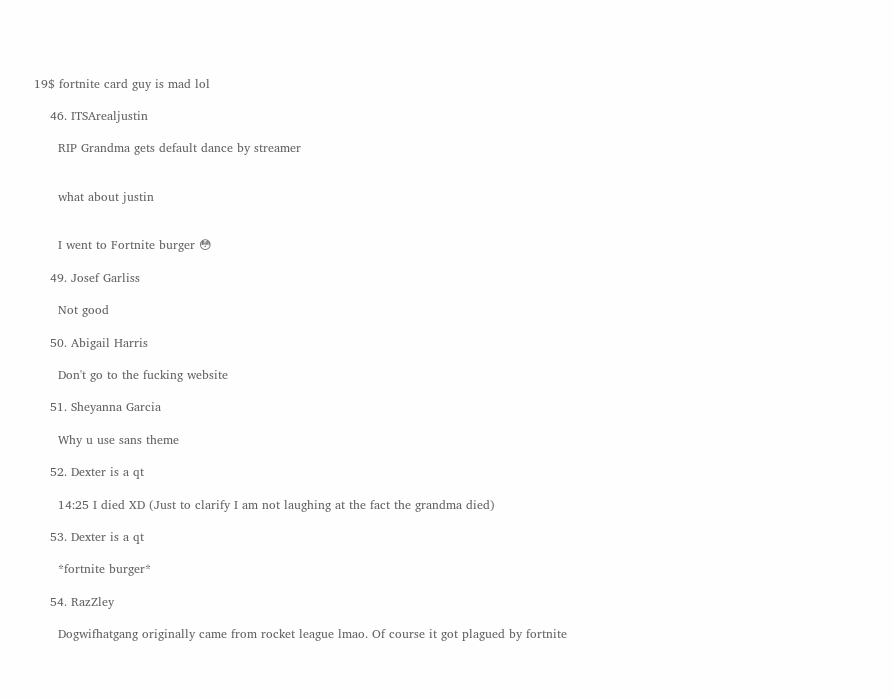19$ fortnite card guy is mad lol

    46. ITSArealjustin

      RIP Grandma gets default dance by streamer


      what about justin


      I went to Fortnite burger 😳

    49. Josef Garliss

      Not good

    50. Abigail Harris

      Don't go to the fucking website

    51. Sheyanna Garcia

      Why u use sans theme

    52. Dexter is a qt

      14:25 I died XD (Just to clarify I am not laughing at the fact the grandma died)

    53. Dexter is a qt

      *fortnite burger*

    54. RazZley

      Dogwifhatgang originally came from rocket league lmao. Of course it got plagued by fortnite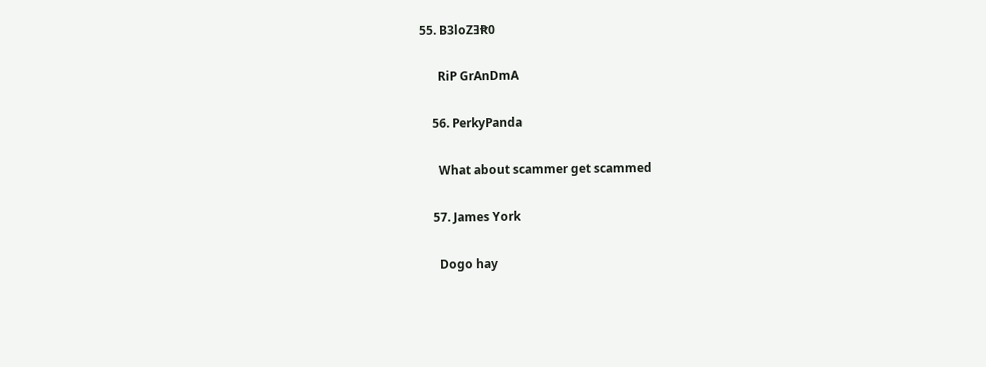55. B3loZƎꞦ0

      RiP GrAnDmA

    56. PerkyPanda

      What about scammer get scammed

    57. James York

      Dogo hay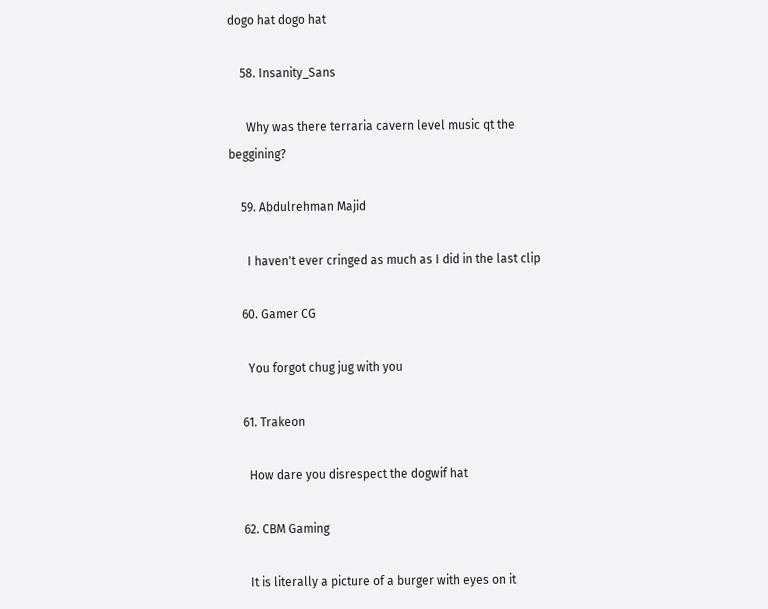dogo hat dogo hat

    58. Insanity_Sans

      Why was there terraria cavern level music qt the beggining?

    59. Abdulrehman Majid

      I haven't ever cringed as much as I did in the last clip

    60. Gamer CG

      You forgot chug jug with you

    61. Trakeon

      How dare you disrespect the dogwif hat

    62. CBM Gaming

      It is literally a picture of a burger with eyes on it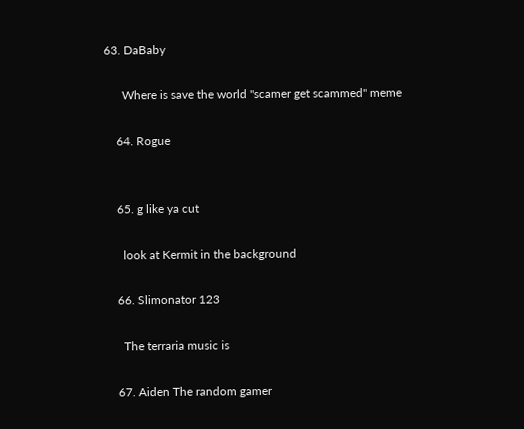63. DaBaby

      Where is save the world "scamer get scammed" meme

    64. Rogue


    65. g like ya cut

      look at Kermit in the background

    66. Slimonator 123

      The terraria music is

    67. Aiden The random gamer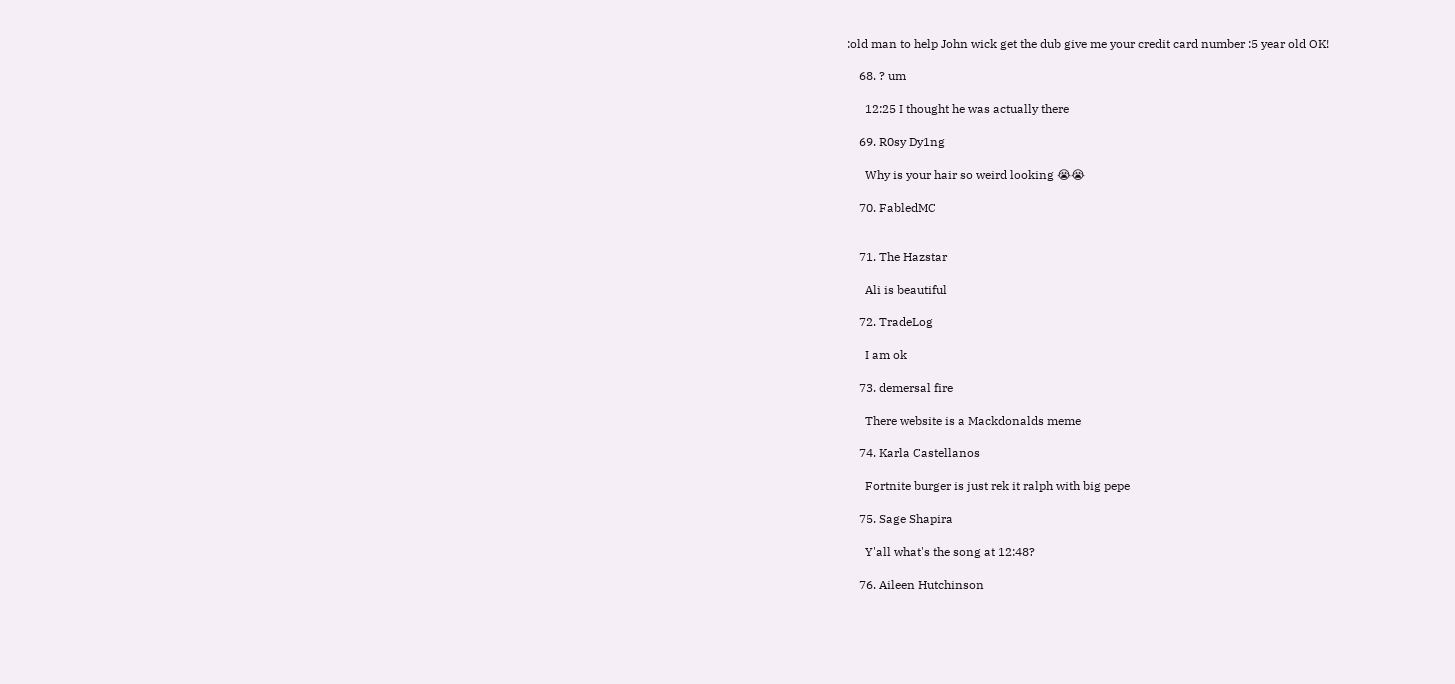:old man to help John wick get the dub give me your credit card number :5 year old OK!

    68. ? um

      12:25 I thought he was actually there

    69. R0sy Dy1ng

      Why is your hair so weird looking 😭😭

    70. FabledMC


    71. The Hazstar

      Ali is beautiful

    72. TradeLog

      I am ok

    73. demersal fire

      There website is a Mackdonalds meme

    74. Karla Castellanos

      Fortnite burger is just rek it ralph with big pepe

    75. Sage Shapira

      Y'all what's the song at 12:48?

    76. Aileen Hutchinson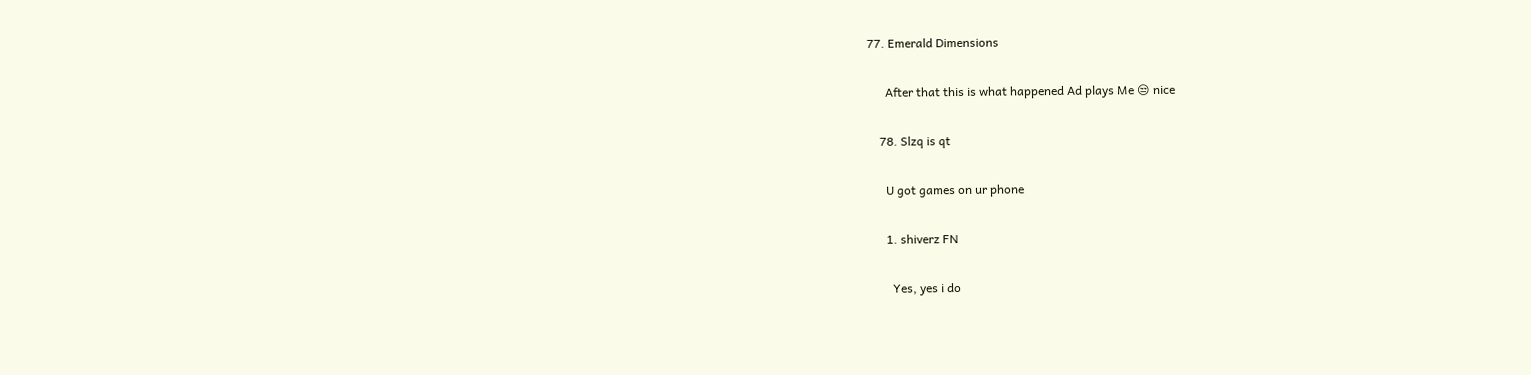77. Emerald Dimensions

      After that this is what happened Ad plays Me 😒 nice

    78. Slzq is qt

      U got games on ur phone

      1. shiverz FN

        Yes, yes i do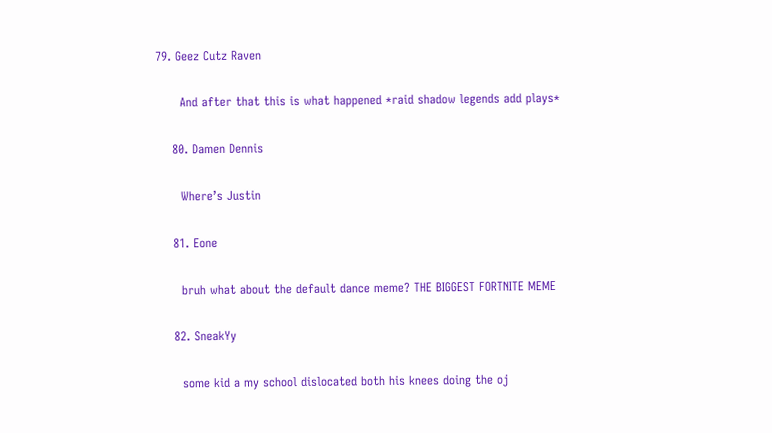79. Geez Cutz Raven

      And after that this is what happened *raid shadow legends add plays*

    80. Damen Dennis

      Where’s Justin

    81. Eone

      bruh what about the default dance meme? THE BIGGEST FORTNITE MEME

    82. SneakYy

      some kid a my school dislocated both his knees doing the oj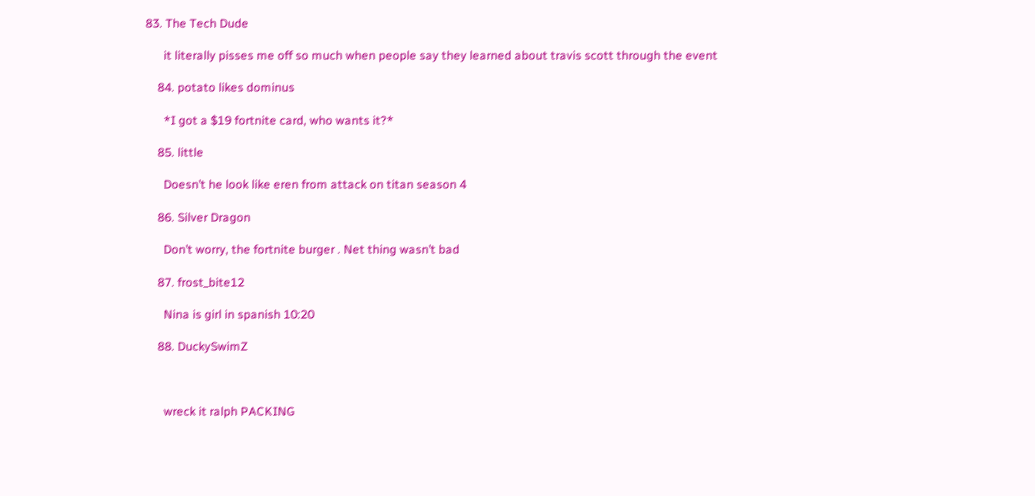83. The Tech Dude

      it literally pisses me off so much when people say they learned about travis scott through the event

    84. potato likes dominus

      *I got a $19 fortnite card, who wants it?*

    85. little

      Doesn’t he look like eren from attack on titan season 4

    86. Silver Dragon

      Don’t worry, the fortnite burger . Net thing wasn’t bad

    87. frost_bite12

      Nina is girl in spanish 10:20

    88. DuckySwimZ



      wreck it ralph PACKING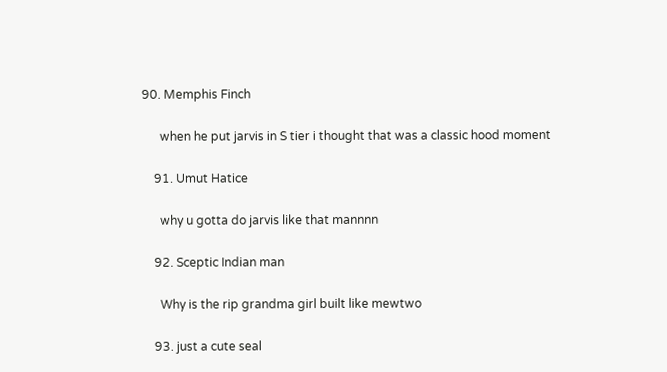90. Memphis Finch

      when he put jarvis in S tier i thought that was a classic hood moment

    91. Umut Hatice

      why u gotta do jarvis like that mannnn

    92. Sceptic Indian man

      Why is the rip grandma girl built like mewtwo

    93. just a cute seal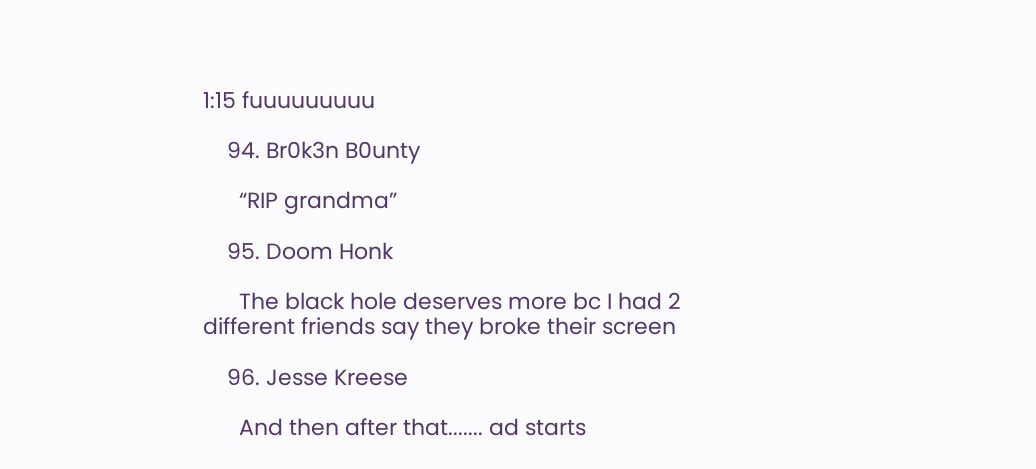1:15 fuuuuuuuuu

    94. Br0k3n B0unty

      “RIP grandma”

    95. Doom Honk

      The black hole deserves more bc I had 2 different friends say they broke their screen

    96. Jesse Kreese

      And then after that....... ad starts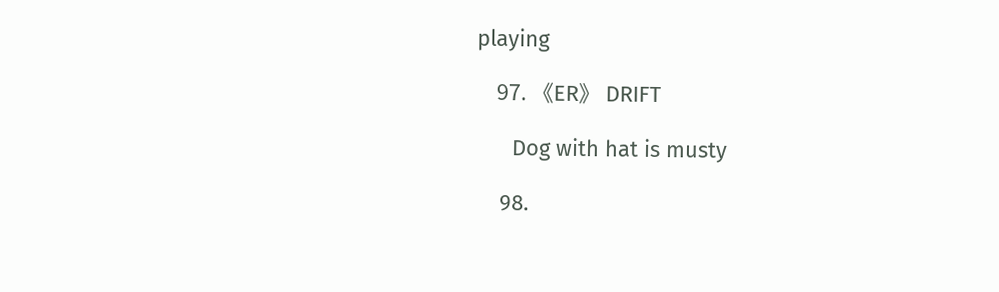playing

    97. 《ER》 DRIFT

      Dog with hat is musty

    98.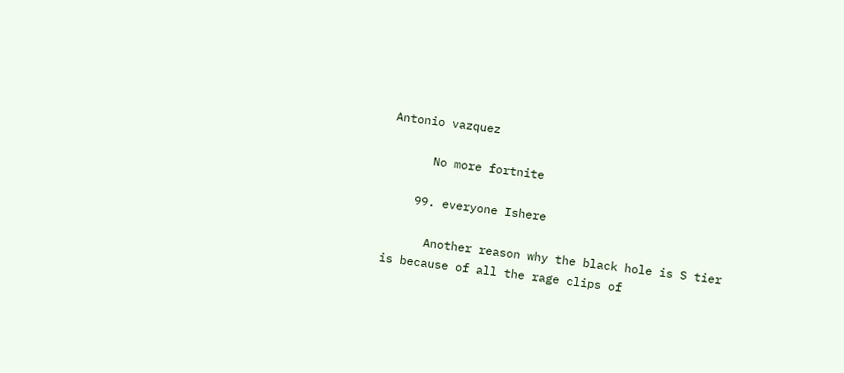Antonio vazquez

      No more fortnite

    99. everyone Ishere

      Another reason why the black hole is S tier is because of all the rage clips of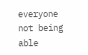everyone not being able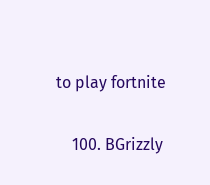to play fortnite

    100. BGrizzly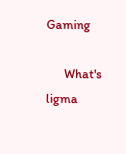Gaming

      What's ligma